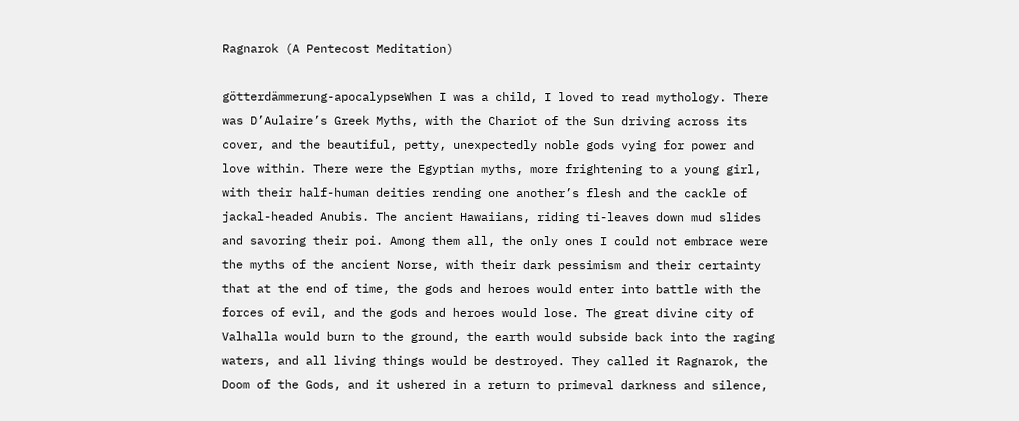Ragnarok (A Pentecost Meditation)

götterdämmerung-apocalypseWhen I was a child, I loved to read mythology. There was D’Aulaire’s Greek Myths, with the Chariot of the Sun driving across its cover, and the beautiful, petty, unexpectedly noble gods vying for power and love within. There were the Egyptian myths, more frightening to a young girl, with their half-human deities rending one another’s flesh and the cackle of jackal-headed Anubis. The ancient Hawaiians, riding ti-leaves down mud slides and savoring their poi. Among them all, the only ones I could not embrace were the myths of the ancient Norse, with their dark pessimism and their certainty that at the end of time, the gods and heroes would enter into battle with the forces of evil, and the gods and heroes would lose. The great divine city of Valhalla would burn to the ground, the earth would subside back into the raging waters, and all living things would be destroyed. They called it Ragnarok, the Doom of the Gods, and it ushered in a return to primeval darkness and silence,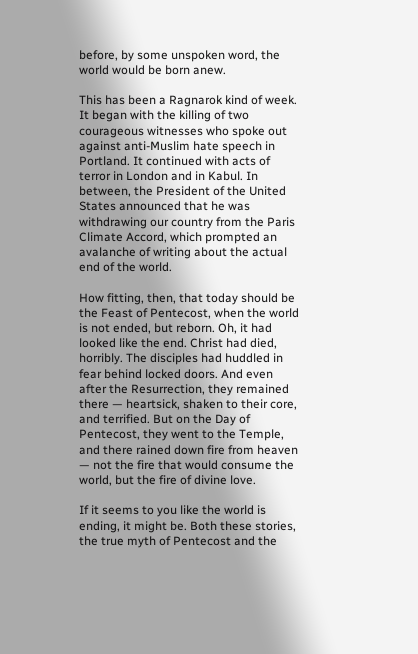before, by some unspoken word, the world would be born anew.

This has been a Ragnarok kind of week. It began with the killing of two courageous witnesses who spoke out against anti-Muslim hate speech in Portland. It continued with acts of terror in London and in Kabul. In between, the President of the United States announced that he was withdrawing our country from the Paris Climate Accord, which prompted an avalanche of writing about the actual end of the world.

How fitting, then, that today should be the Feast of Pentecost, when the world is not ended, but reborn. Oh, it had looked like the end. Christ had died, horribly. The disciples had huddled in fear behind locked doors. And even after the Resurrection, they remained there — heartsick, shaken to their core, and terrified. But on the Day of Pentecost, they went to the Temple, and there rained down fire from heaven — not the fire that would consume the world, but the fire of divine love.

If it seems to you like the world is ending, it might be. Both these stories, the true myth of Pentecost and the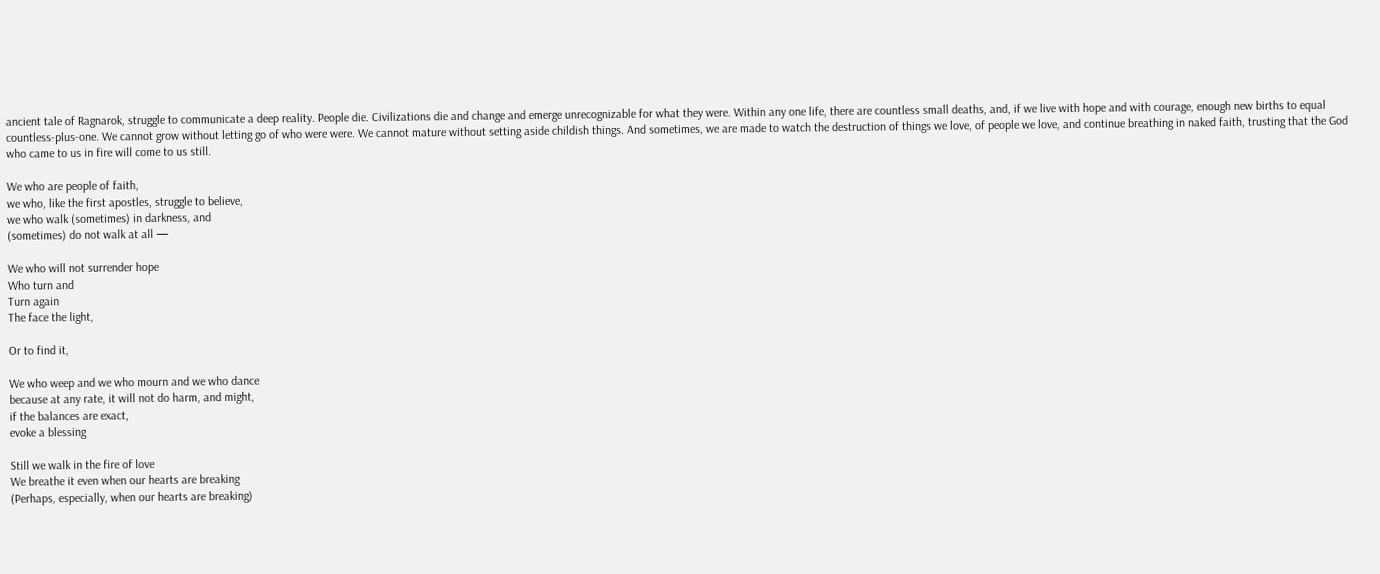ancient tale of Ragnarok, struggle to communicate a deep reality. People die. Civilizations die and change and emerge unrecognizable for what they were. Within any one life, there are countless small deaths, and, if we live with hope and with courage, enough new births to equal countless-plus-one. We cannot grow without letting go of who were were. We cannot mature without setting aside childish things. And sometimes, we are made to watch the destruction of things we love, of people we love, and continue breathing in naked faith, trusting that the God who came to us in fire will come to us still.

We who are people of faith,
we who, like the first apostles, struggle to believe,
we who walk (sometimes) in darkness, and
(sometimes) do not walk at all —

We who will not surrender hope
Who turn and
Turn again
The face the light,

Or to find it,

We who weep and we who mourn and we who dance
because at any rate, it will not do harm, and might,
if the balances are exact,
evoke a blessing

Still we walk in the fire of love
We breathe it even when our hearts are breaking
(Perhaps, especially, when our hearts are breaking)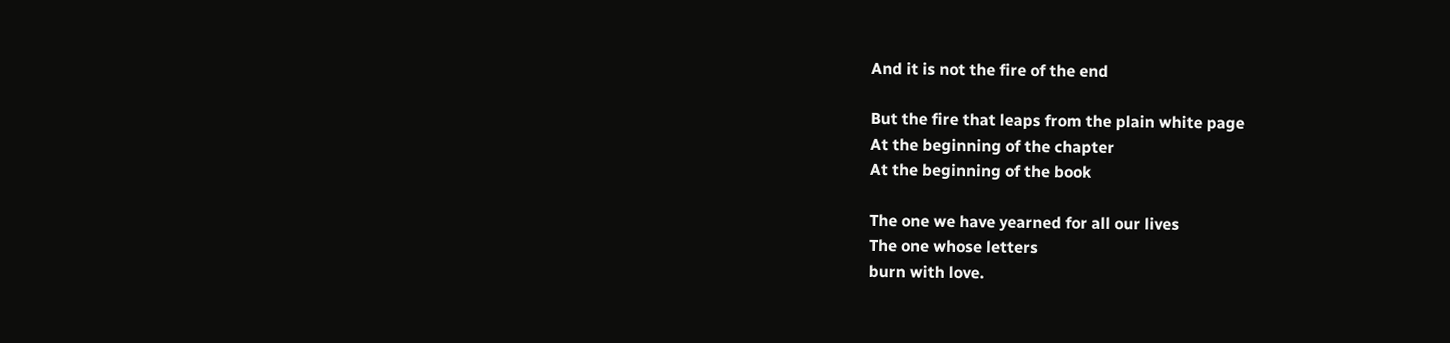And it is not the fire of the end

But the fire that leaps from the plain white page
At the beginning of the chapter
At the beginning of the book

The one we have yearned for all our lives
The one whose letters
burn with love.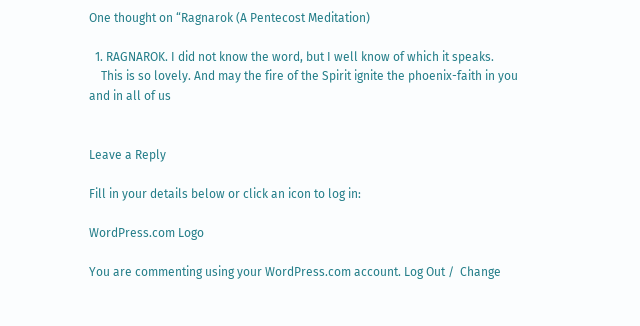One thought on “Ragnarok (A Pentecost Meditation)

  1. RAGNAROK. I did not know the word, but I well know of which it speaks.
    This is so lovely. And may the fire of the Spirit ignite the phoenix-faith in you and in all of us


Leave a Reply

Fill in your details below or click an icon to log in:

WordPress.com Logo

You are commenting using your WordPress.com account. Log Out /  Change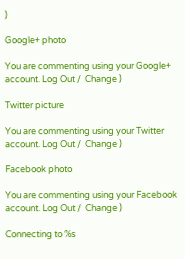)

Google+ photo

You are commenting using your Google+ account. Log Out /  Change )

Twitter picture

You are commenting using your Twitter account. Log Out /  Change )

Facebook photo

You are commenting using your Facebook account. Log Out /  Change )

Connecting to %s